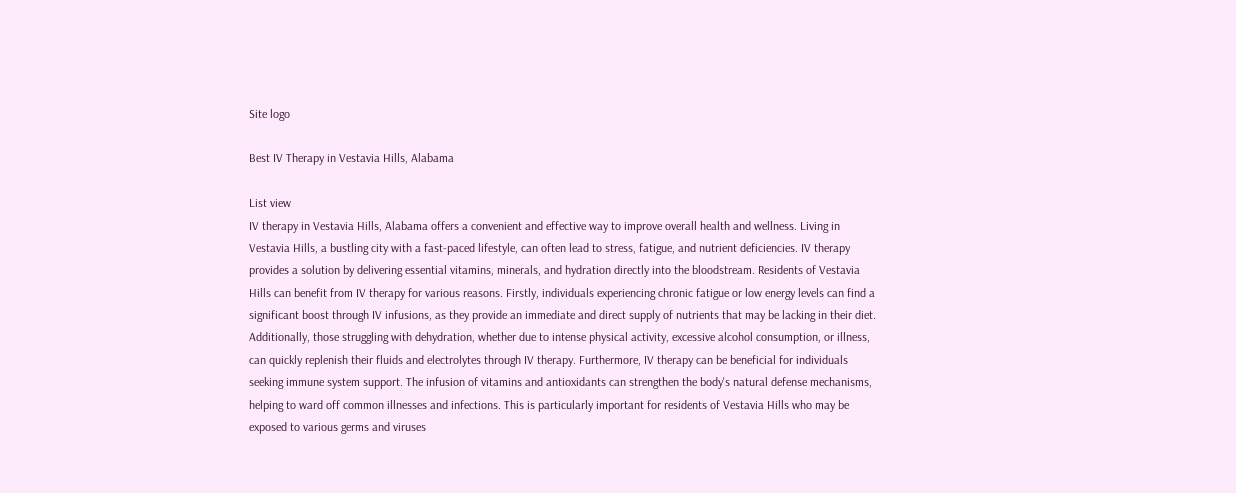Site logo

Best IV Therapy in Vestavia Hills, Alabama

List view
IV therapy in Vestavia Hills, Alabama offers a convenient and effective way to improve overall health and wellness. Living in Vestavia Hills, a bustling city with a fast-paced lifestyle, can often lead to stress, fatigue, and nutrient deficiencies. IV therapy provides a solution by delivering essential vitamins, minerals, and hydration directly into the bloodstream. Residents of Vestavia Hills can benefit from IV therapy for various reasons. Firstly, individuals experiencing chronic fatigue or low energy levels can find a significant boost through IV infusions, as they provide an immediate and direct supply of nutrients that may be lacking in their diet. Additionally, those struggling with dehydration, whether due to intense physical activity, excessive alcohol consumption, or illness, can quickly replenish their fluids and electrolytes through IV therapy. Furthermore, IV therapy can be beneficial for individuals seeking immune system support. The infusion of vitamins and antioxidants can strengthen the body's natural defense mechanisms, helping to ward off common illnesses and infections. This is particularly important for residents of Vestavia Hills who may be exposed to various germs and viruses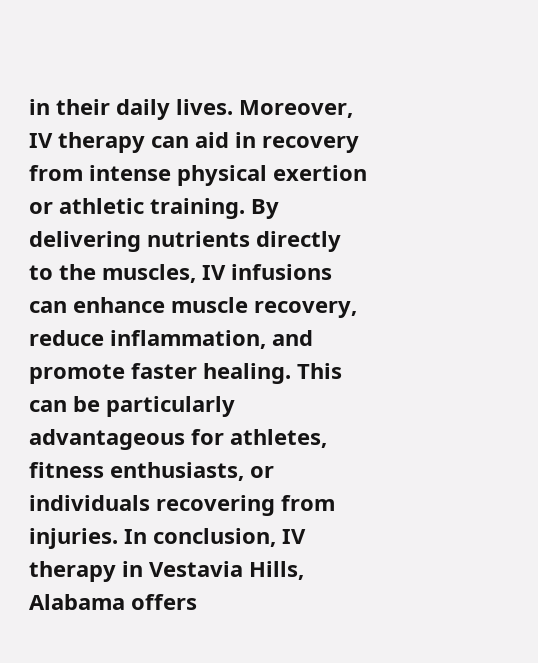in their daily lives. Moreover, IV therapy can aid in recovery from intense physical exertion or athletic training. By delivering nutrients directly to the muscles, IV infusions can enhance muscle recovery, reduce inflammation, and promote faster healing. This can be particularly advantageous for athletes, fitness enthusiasts, or individuals recovering from injuries. In conclusion, IV therapy in Vestavia Hills, Alabama offers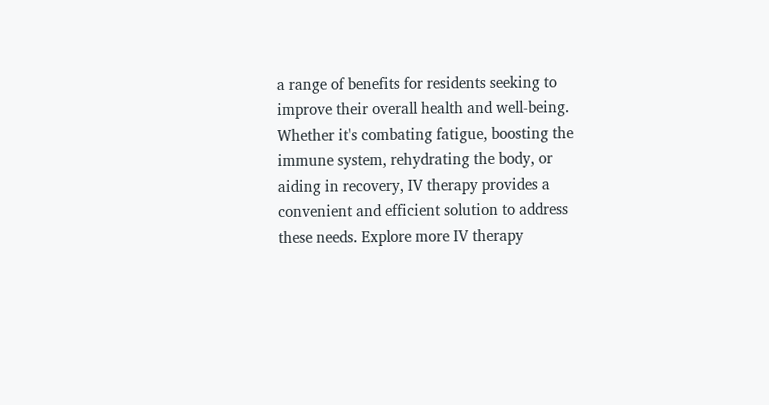a range of benefits for residents seeking to improve their overall health and well-being. Whether it's combating fatigue, boosting the immune system, rehydrating the body, or aiding in recovery, IV therapy provides a convenient and efficient solution to address these needs. Explore more IV therapy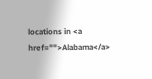locations in <a href="">Alabama</a>